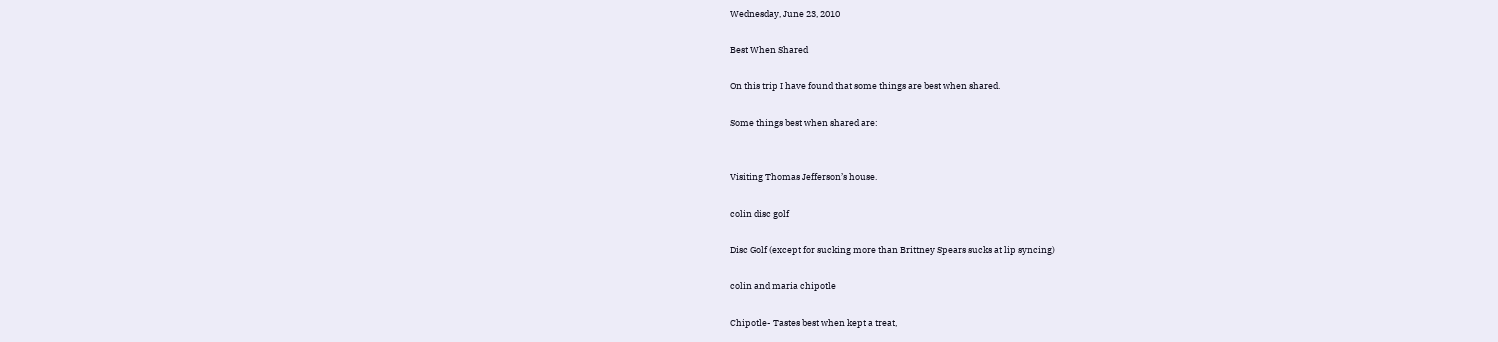Wednesday, June 23, 2010

Best When Shared

On this trip I have found that some things are best when shared.

Some things best when shared are:


Visiting Thomas Jefferson’s house.

colin disc golf

Disc Golf (except for sucking more than Brittney Spears sucks at lip syncing)

colin and maria chipotle

Chipotle- Tastes best when kept a treat,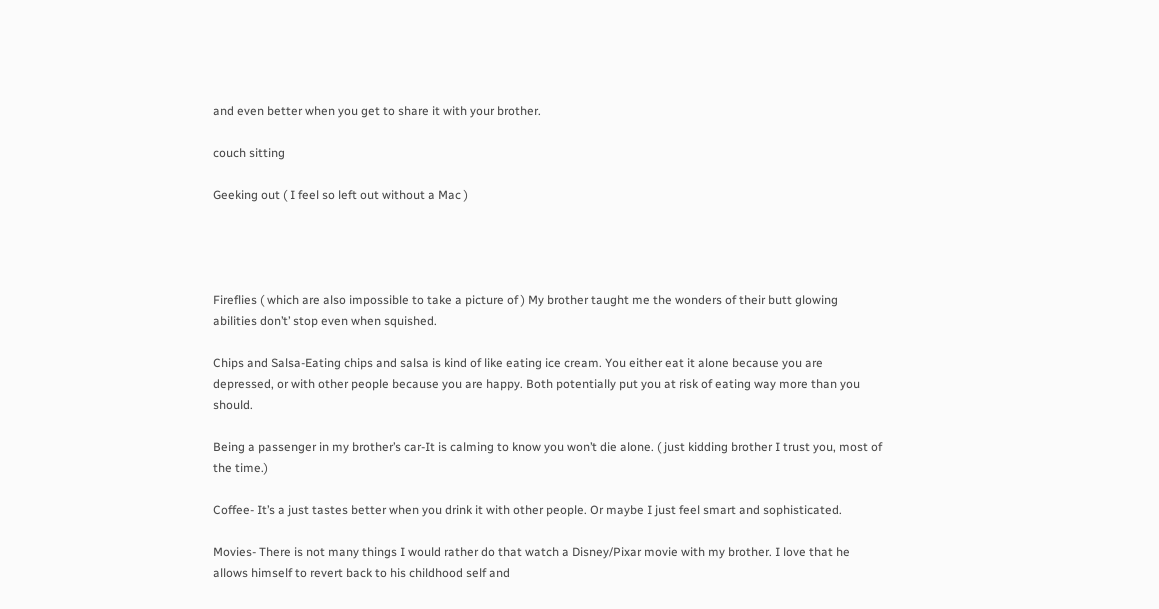and even better when you get to share it with your brother.

couch sitting

Geeking out ( I feel so left out without a Mac )




Fireflies ( which are also impossible to take a picture of ) My brother taught me the wonders of their butt glowing abilities don’t’ stop even when squished.

Chips and Salsa-Eating chips and salsa is kind of like eating ice cream. You either eat it alone because you are depressed, or with other people because you are happy. Both potentially put you at risk of eating way more than you should.

Being a passenger in my brother’s car-It is calming to know you won’t die alone. ( just kidding brother I trust you, most of the time.)

Coffee- It’s a just tastes better when you drink it with other people. Or maybe I just feel smart and sophisticated.

Movies- There is not many things I would rather do that watch a Disney/Pixar movie with my brother. I love that he allows himself to revert back to his childhood self and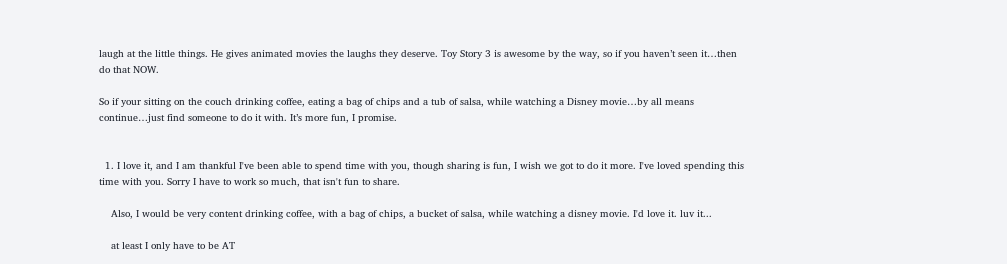laugh at the little things. He gives animated movies the laughs they deserve. Toy Story 3 is awesome by the way, so if you haven’t seen it…then do that NOW.

So if your sitting on the couch drinking coffee, eating a bag of chips and a tub of salsa, while watching a Disney movie…by all means continue…just find someone to do it with. It’s more fun, I promise.


  1. I love it, and I am thankful I've been able to spend time with you, though sharing is fun, I wish we got to do it more. I've loved spending this time with you. Sorry I have to work so much, that isn't fun to share.

    Also, I would be very content drinking coffee, with a bag of chips, a bucket of salsa, while watching a disney movie. I'd love it. luv it...

    at least I only have to be AT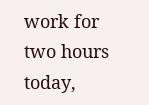work for two hours today,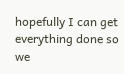hopefully I can get everything done so we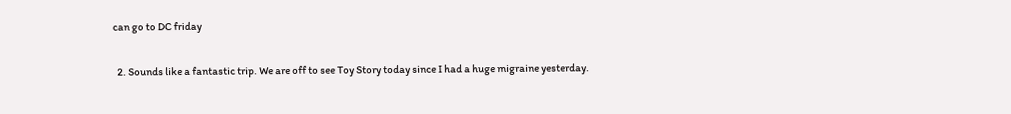can go to DC friday

  2. Sounds like a fantastic trip. We are off to see Toy Story today since I had a huge migraine yesterday.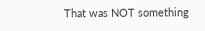That was NOT something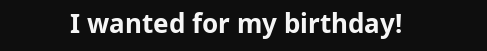I wanted for my birthday!